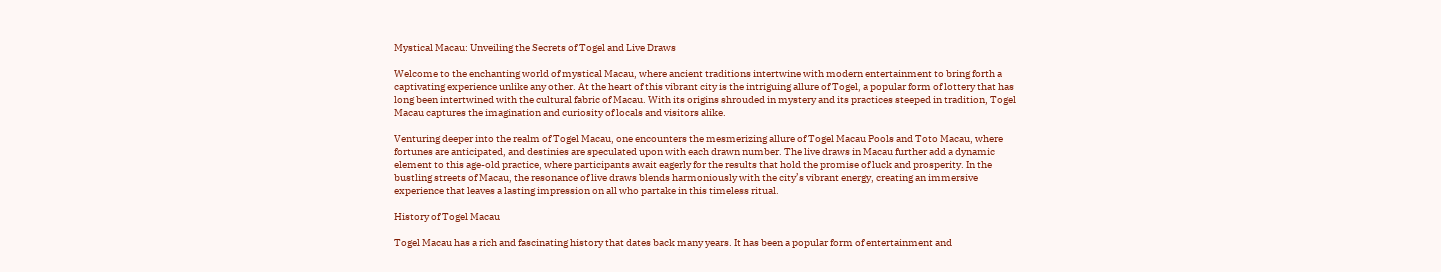Mystical Macau: Unveiling the Secrets of Togel and Live Draws

Welcome to the enchanting world of mystical Macau, where ancient traditions intertwine with modern entertainment to bring forth a captivating experience unlike any other. At the heart of this vibrant city is the intriguing allure of Togel, a popular form of lottery that has long been intertwined with the cultural fabric of Macau. With its origins shrouded in mystery and its practices steeped in tradition, Togel Macau captures the imagination and curiosity of locals and visitors alike.

Venturing deeper into the realm of Togel Macau, one encounters the mesmerizing allure of Togel Macau Pools and Toto Macau, where fortunes are anticipated, and destinies are speculated upon with each drawn number. The live draws in Macau further add a dynamic element to this age-old practice, where participants await eagerly for the results that hold the promise of luck and prosperity. In the bustling streets of Macau, the resonance of live draws blends harmoniously with the city’s vibrant energy, creating an immersive experience that leaves a lasting impression on all who partake in this timeless ritual.

History of Togel Macau

Togel Macau has a rich and fascinating history that dates back many years. It has been a popular form of entertainment and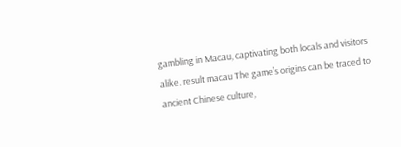gambling in Macau, captivating both locals and visitors alike. result macau The game’s origins can be traced to ancient Chinese culture,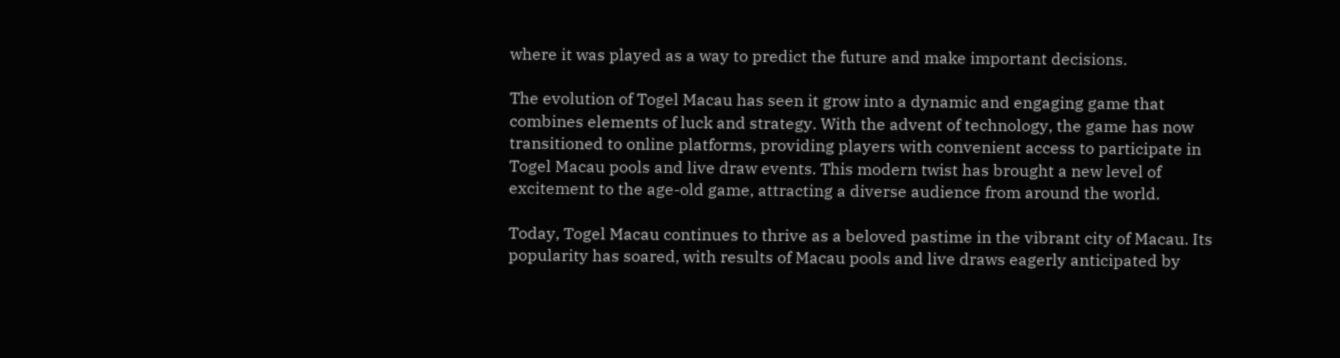where it was played as a way to predict the future and make important decisions.

The evolution of Togel Macau has seen it grow into a dynamic and engaging game that combines elements of luck and strategy. With the advent of technology, the game has now transitioned to online platforms, providing players with convenient access to participate in Togel Macau pools and live draw events. This modern twist has brought a new level of excitement to the age-old game, attracting a diverse audience from around the world.

Today, Togel Macau continues to thrive as a beloved pastime in the vibrant city of Macau. Its popularity has soared, with results of Macau pools and live draws eagerly anticipated by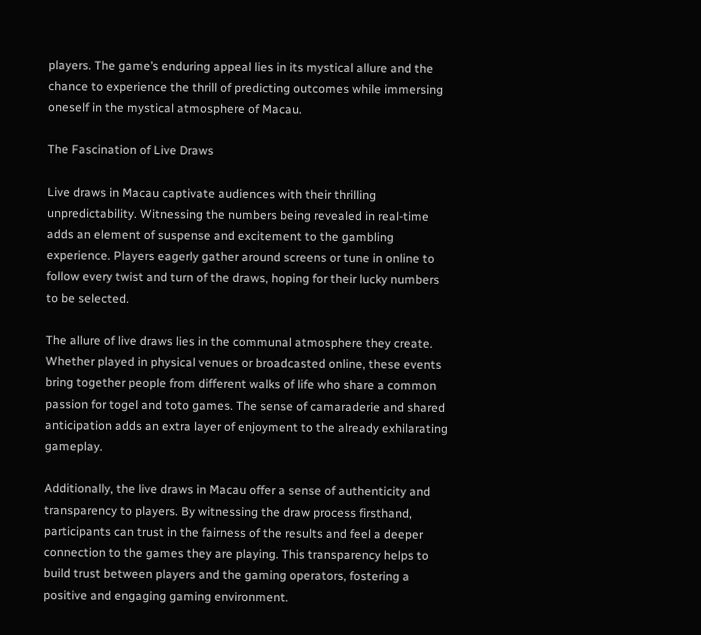players. The game’s enduring appeal lies in its mystical allure and the chance to experience the thrill of predicting outcomes while immersing oneself in the mystical atmosphere of Macau.

The Fascination of Live Draws

Live draws in Macau captivate audiences with their thrilling unpredictability. Witnessing the numbers being revealed in real-time adds an element of suspense and excitement to the gambling experience. Players eagerly gather around screens or tune in online to follow every twist and turn of the draws, hoping for their lucky numbers to be selected.

The allure of live draws lies in the communal atmosphere they create. Whether played in physical venues or broadcasted online, these events bring together people from different walks of life who share a common passion for togel and toto games. The sense of camaraderie and shared anticipation adds an extra layer of enjoyment to the already exhilarating gameplay.

Additionally, the live draws in Macau offer a sense of authenticity and transparency to players. By witnessing the draw process firsthand, participants can trust in the fairness of the results and feel a deeper connection to the games they are playing. This transparency helps to build trust between players and the gaming operators, fostering a positive and engaging gaming environment.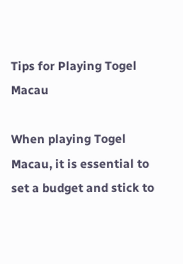Tips for Playing Togel Macau

When playing Togel Macau, it is essential to set a budget and stick to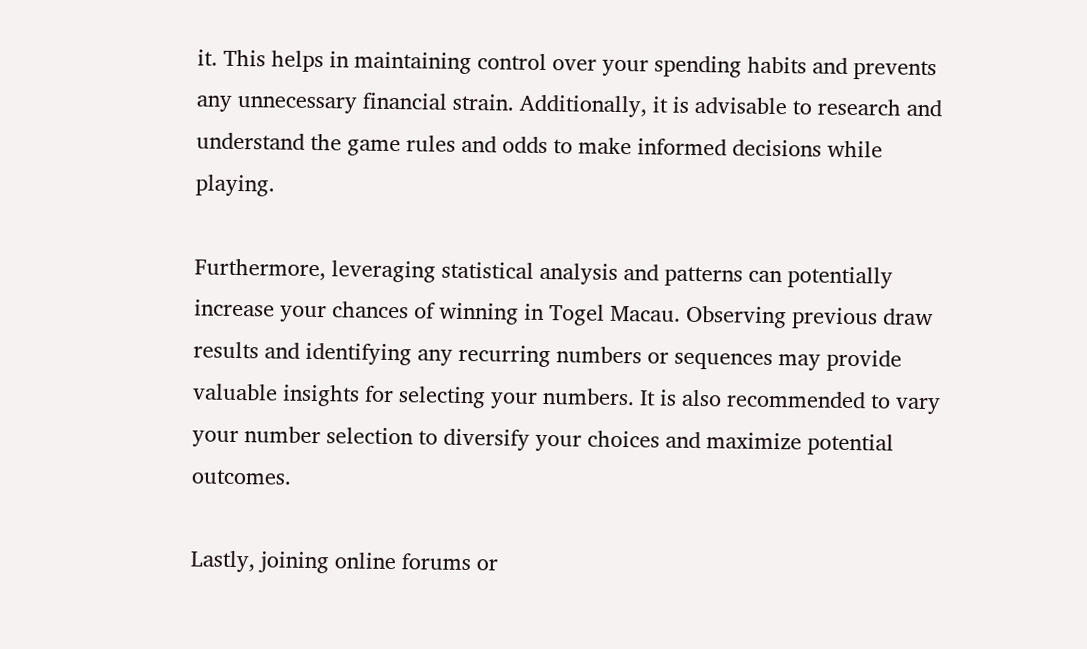it. This helps in maintaining control over your spending habits and prevents any unnecessary financial strain. Additionally, it is advisable to research and understand the game rules and odds to make informed decisions while playing.

Furthermore, leveraging statistical analysis and patterns can potentially increase your chances of winning in Togel Macau. Observing previous draw results and identifying any recurring numbers or sequences may provide valuable insights for selecting your numbers. It is also recommended to vary your number selection to diversify your choices and maximize potential outcomes.

Lastly, joining online forums or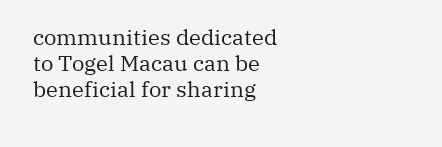communities dedicated to Togel Macau can be beneficial for sharing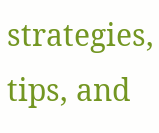strategies, tips, and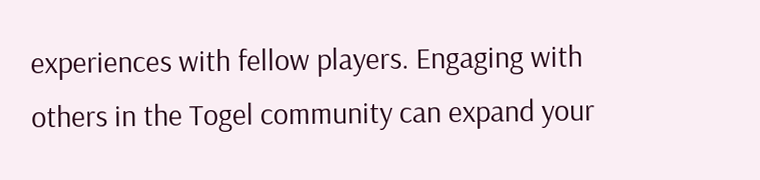experiences with fellow players. Engaging with others in the Togel community can expand your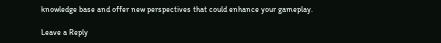knowledge base and offer new perspectives that could enhance your gameplay.

Leave a Reply